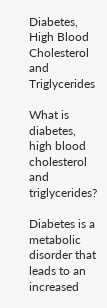Diabetes, High Blood Cholesterol and Triglycerides

What is diabetes, high blood cholesterol and triglycerides?

Diabetes is a metabolic disorder that leads to an increased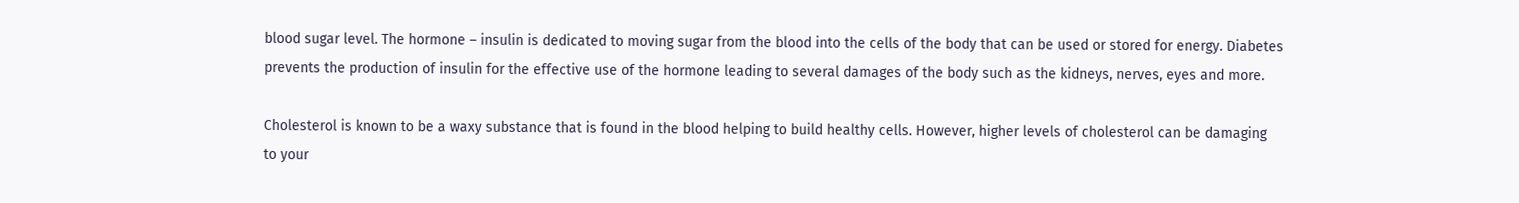blood sugar level. The hormone – insulin is dedicated to moving sugar from the blood into the cells of the body that can be used or stored for energy. Diabetes prevents the production of insulin for the effective use of the hormone leading to several damages of the body such as the kidneys, nerves, eyes and more.

Cholesterol is known to be a waxy substance that is found in the blood helping to build healthy cells. However, higher levels of cholesterol can be damaging to your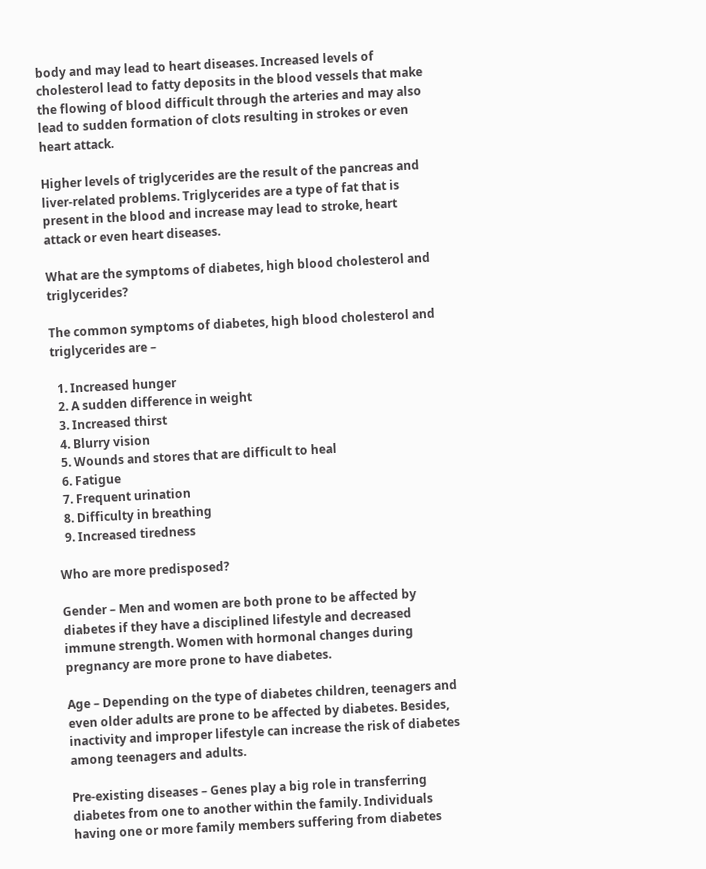body and may lead to heart diseases. Increased levels of cholesterol lead to fatty deposits in the blood vessels that make the flowing of blood difficult through the arteries and may also lead to sudden formation of clots resulting in strokes or even heart attack.

Higher levels of triglycerides are the result of the pancreas and liver-related problems. Triglycerides are a type of fat that is present in the blood and increase may lead to stroke, heart attack or even heart diseases.

What are the symptoms of diabetes, high blood cholesterol and triglycerides?

The common symptoms of diabetes, high blood cholesterol and triglycerides are –

  1. Increased hunger
  2. A sudden difference in weight
  3. Increased thirst
  4. Blurry vision
  5. Wounds and stores that are difficult to heal
  6. Fatigue
  7. Frequent urination
  8. Difficulty in breathing
  9. Increased tiredness

Who are more predisposed?

Gender – Men and women are both prone to be affected by diabetes if they have a disciplined lifestyle and decreased immune strength. Women with hormonal changes during pregnancy are more prone to have diabetes.

Age – Depending on the type of diabetes children, teenagers and even older adults are prone to be affected by diabetes. Besides, inactivity and improper lifestyle can increase the risk of diabetes among teenagers and adults.

Pre-existing diseases – Genes play a big role in transferring diabetes from one to another within the family. Individuals having one or more family members suffering from diabetes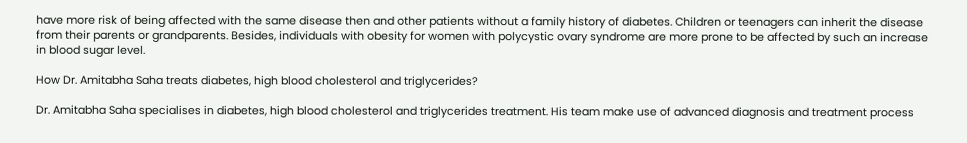have more risk of being affected with the same disease then and other patients without a family history of diabetes. Children or teenagers can inherit the disease from their parents or grandparents. Besides, individuals with obesity for women with polycystic ovary syndrome are more prone to be affected by such an increase in blood sugar level.

How Dr. Amitabha Saha treats diabetes, high blood cholesterol and triglycerides?

Dr. Amitabha Saha specialises in diabetes, high blood cholesterol and triglycerides treatment. His team make use of advanced diagnosis and treatment process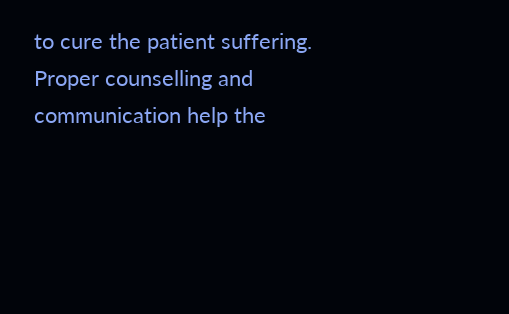to cure the patient suffering. Proper counselling and communication help the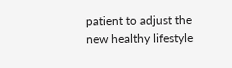patient to adjust the new healthy lifestyle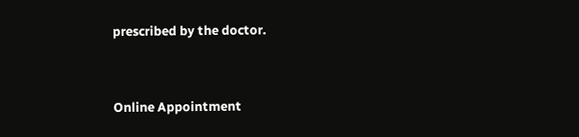prescribed by the doctor.


Online Appointment